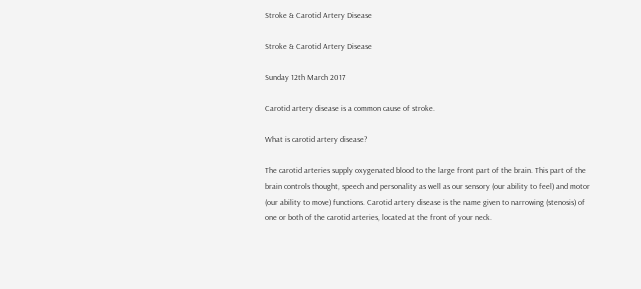Stroke & Carotid Artery Disease

Stroke & Carotid Artery Disease

Sunday 12th March 2017

Carotid artery disease is a common cause of stroke.

What is carotid artery disease?

The carotid arteries supply oxygenated blood to the large front part of the brain. This part of the brain controls thought, speech and personality as well as our sensory (our ability to feel) and motor (our ability to move) functions. Carotid artery disease is the name given to narrowing (stenosis) of one or both of the carotid arteries, located at the front of your neck.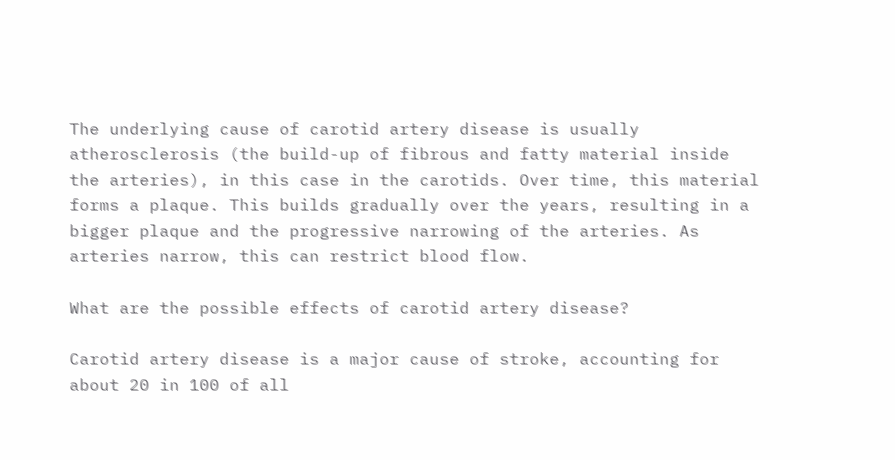The underlying cause of carotid artery disease is usually atherosclerosis (the build-up of fibrous and fatty material inside the arteries), in this case in the carotids. Over time, this material forms a plaque. This builds gradually over the years, resulting in a bigger plaque and the progressive narrowing of the arteries. As arteries narrow, this can restrict blood flow.

What are the possible effects of carotid artery disease?

Carotid artery disease is a major cause of stroke, accounting for about 20 in 100 of all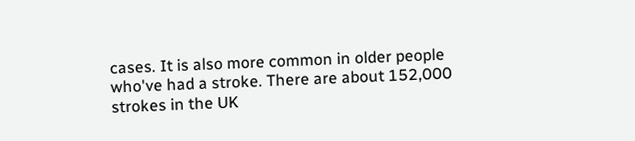cases. It is also more common in older people who've had a stroke. There are about 152,000 strokes in the UK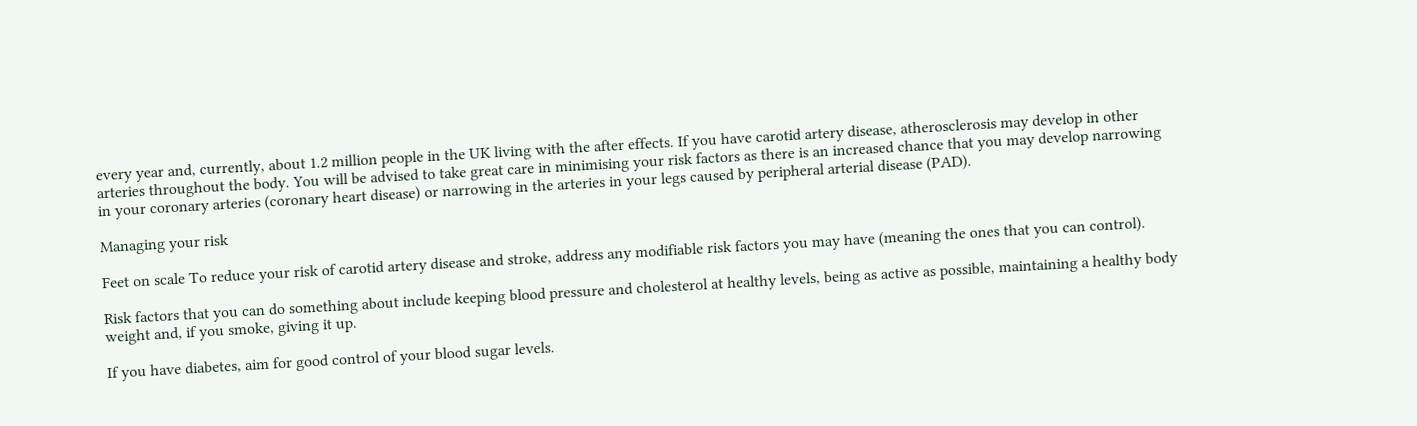every year and, currently, about 1.2 million people in the UK living with the after effects. If you have carotid artery disease, atherosclerosis may develop in other arteries throughout the body. You will be advised to take great care in minimising your risk factors as there is an increased chance that you may develop narrowing in your coronary arteries (coronary heart disease) or narrowing in the arteries in your legs caused by peripheral arterial disease (PAD).

Managing your risk

Feet on scale To reduce your risk of carotid artery disease and stroke, address any modifiable risk factors you may have (meaning the ones that you can control).

Risk factors that you can do something about include keeping blood pressure and cholesterol at healthy levels, being as active as possible, maintaining a healthy body weight and, if you smoke, giving it up.

If you have diabetes, aim for good control of your blood sugar levels.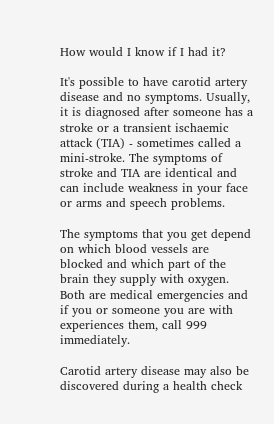How would I know if I had it?

It's possible to have carotid artery disease and no symptoms. Usually, it is diagnosed after someone has a stroke or a transient ischaemic attack (TIA) - sometimes called a mini-stroke. The symptoms of stroke and TIA are identical and can include weakness in your face or arms and speech problems.

The symptoms that you get depend on which blood vessels are blocked and which part of the brain they supply with oxygen. Both are medical emergencies and if you or someone you are with experiences them, call 999 immediately.

Carotid artery disease may also be discovered during a health check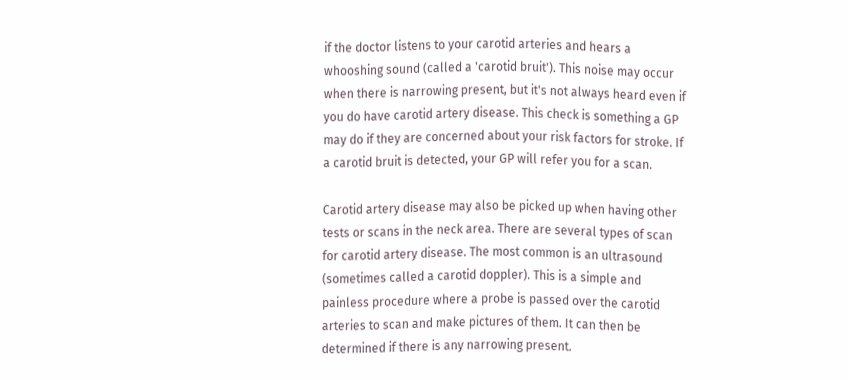if the doctor listens to your carotid arteries and hears a whooshing sound (called a 'carotid bruit'). This noise may occur when there is narrowing present, but it's not always heard even if you do have carotid artery disease. This check is something a GP may do if they are concerned about your risk factors for stroke. If a carotid bruit is detected, your GP will refer you for a scan.

Carotid artery disease may also be picked up when having other tests or scans in the neck area. There are several types of scan for carotid artery disease. The most common is an ultrasound (sometimes called a carotid doppler). This is a simple and painless procedure where a probe is passed over the carotid arteries to scan and make pictures of them. It can then be determined if there is any narrowing present.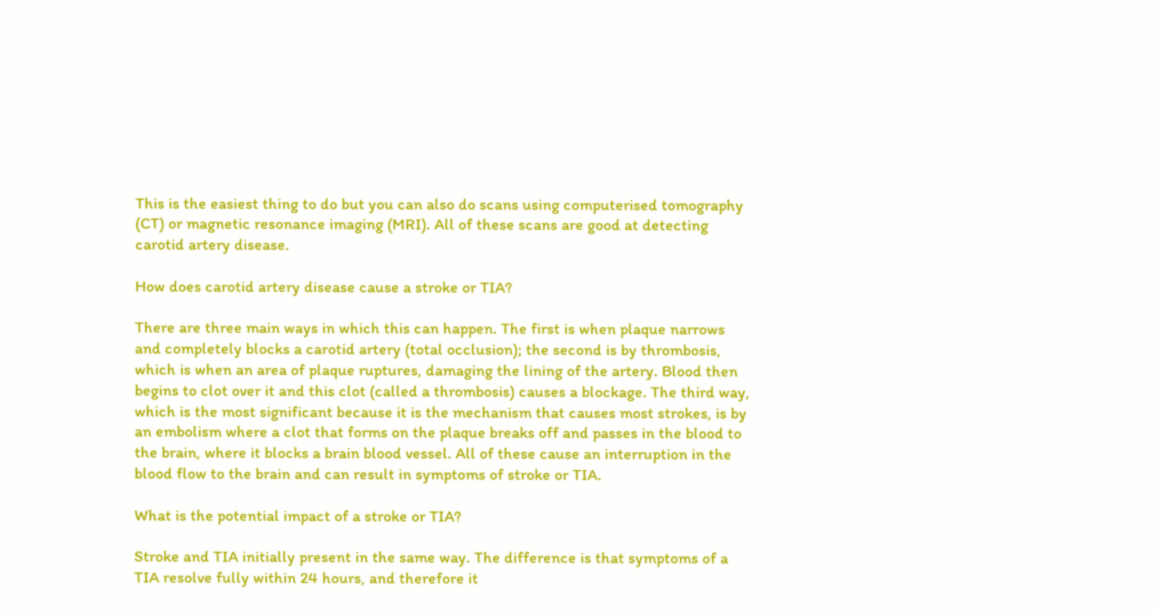This is the easiest thing to do but you can also do scans using computerised tomography (CT) or magnetic resonance imaging (MRI). All of these scans are good at detecting carotid artery disease.

How does carotid artery disease cause a stroke or TIA?

There are three main ways in which this can happen. The first is when plaque narrows and completely blocks a carotid artery (total occlusion); the second is by thrombosis, which is when an area of plaque ruptures, damaging the lining of the artery. Blood then begins to clot over it and this clot (called a thrombosis) causes a blockage. The third way, which is the most significant because it is the mechanism that causes most strokes, is by an embolism where a clot that forms on the plaque breaks off and passes in the blood to the brain, where it blocks a brain blood vessel. All of these cause an interruption in the blood flow to the brain and can result in symptoms of stroke or TIA.

What is the potential impact of a stroke or TIA?

Stroke and TIA initially present in the same way. The difference is that symptoms of a TIA resolve fully within 24 hours, and therefore it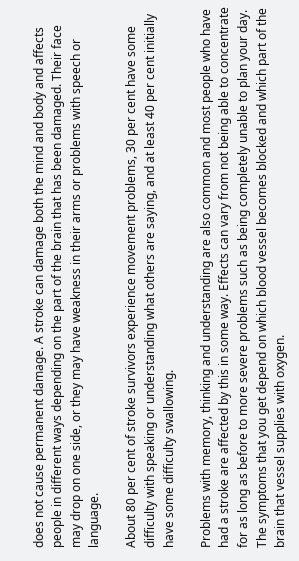does not cause permanent damage. A stroke can damage both the mind and body and affects people in different ways depending on the part of the brain that has been damaged. Their face may drop on one side, or they may have weakness in their arms or problems with speech or language.

About 80 per cent of stroke survivors experience movement problems, 30 per cent have some difficulty with speaking or understanding what others are saying, and at least 40 per cent initially have some difficulty swallowing.

Problems with memory, thinking and understanding are also common and most people who have had a stroke are affected by this in some way. Effects can vary from not being able to concentrate for as long as before to more severe problems such as being completely unable to plan your day. The symptoms that you get depend on which blood vessel becomes blocked and which part of the brain that vessel supplies with oxygen.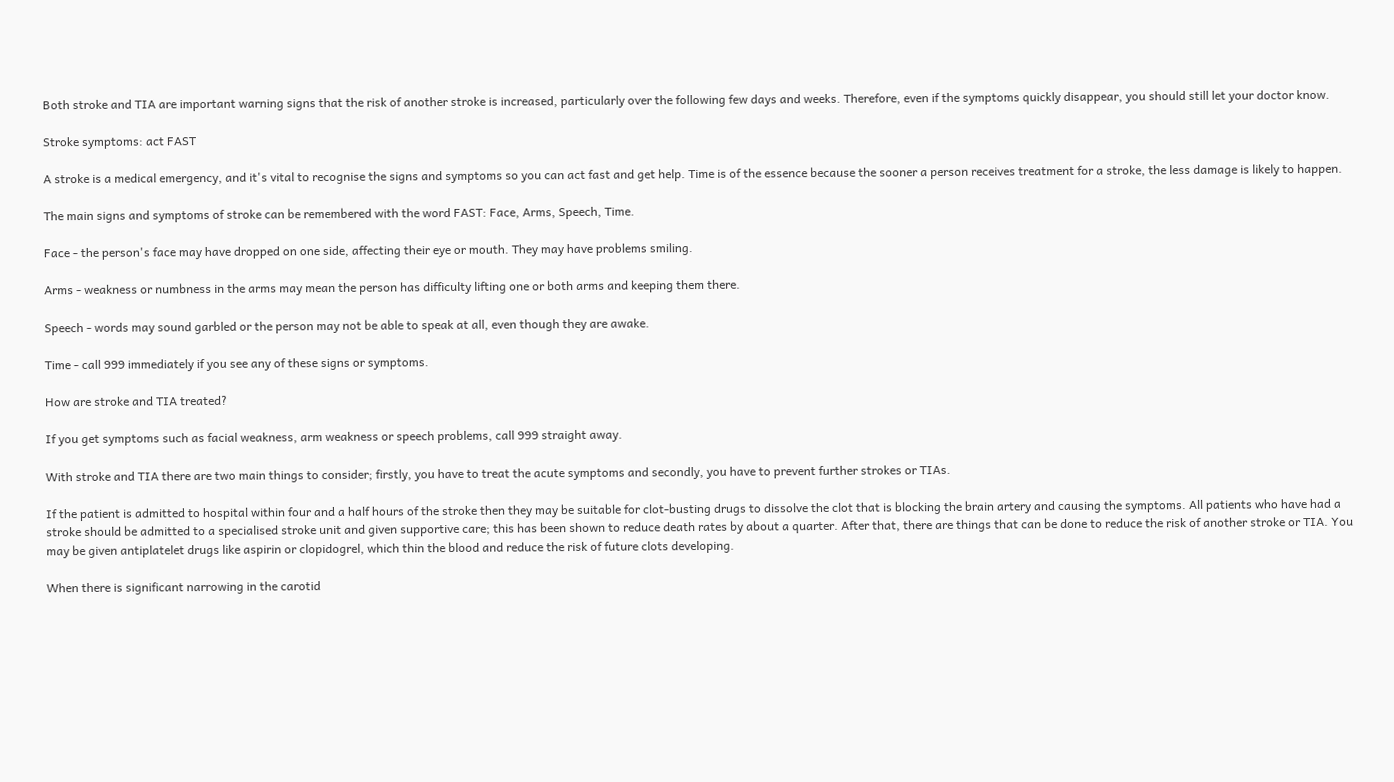Both stroke and TIA are important warning signs that the risk of another stroke is increased, particularly over the following few days and weeks. Therefore, even if the symptoms quickly disappear, you should still let your doctor know.

Stroke symptoms: act FAST

A stroke is a medical emergency, and it's vital to recognise the signs and symptoms so you can act fast and get help. Time is of the essence because the sooner a person receives treatment for a stroke, the less damage is likely to happen.

The main signs and symptoms of stroke can be remembered with the word FAST: Face, Arms, Speech, Time.

Face - the person's face may have dropped on one side, affecting their eye or mouth. They may have problems smiling.

Arms - weakness or numbness in the arms may mean the person has difficulty lifting one or both arms and keeping them there.

Speech - words may sound garbled or the person may not be able to speak at all, even though they are awake.

Time - call 999 immediately if you see any of these signs or symptoms.

How are stroke and TIA treated?

If you get symptoms such as facial weakness, arm weakness or speech problems, call 999 straight away.

With stroke and TIA there are two main things to consider; firstly, you have to treat the acute symptoms and secondly, you have to prevent further strokes or TIAs.

If the patient is admitted to hospital within four and a half hours of the stroke then they may be suitable for clot-busting drugs to dissolve the clot that is blocking the brain artery and causing the symptoms. All patients who have had a stroke should be admitted to a specialised stroke unit and given supportive care; this has been shown to reduce death rates by about a quarter. After that, there are things that can be done to reduce the risk of another stroke or TIA. You may be given antiplatelet drugs like aspirin or clopidogrel, which thin the blood and reduce the risk of future clots developing.

When there is significant narrowing in the carotid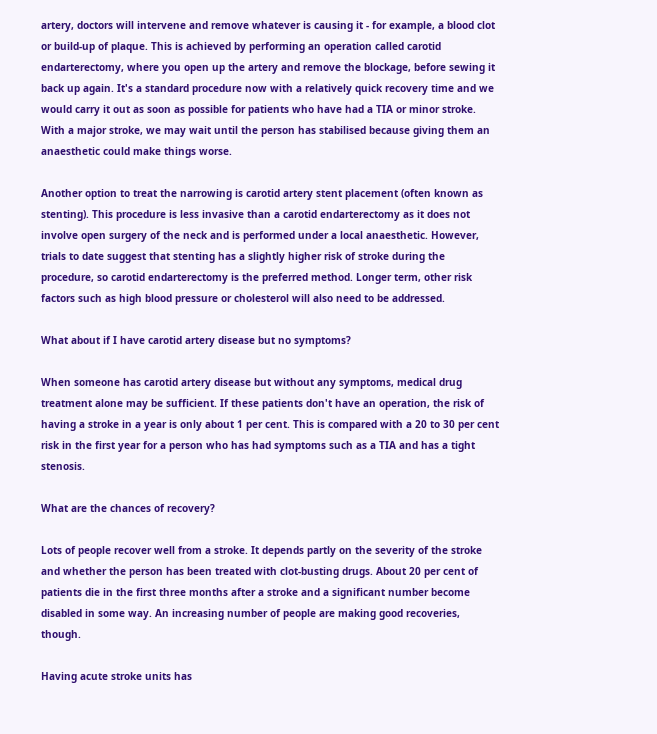artery, doctors will intervene and remove whatever is causing it - for example, a blood clot or build-up of plaque. This is achieved by performing an operation called carotid endarterectomy, where you open up the artery and remove the blockage, before sewing it back up again. It's a standard procedure now with a relatively quick recovery time and we would carry it out as soon as possible for patients who have had a TIA or minor stroke. With a major stroke, we may wait until the person has stabilised because giving them an anaesthetic could make things worse.

Another option to treat the narrowing is carotid artery stent placement (often known as stenting). This procedure is less invasive than a carotid endarterectomy as it does not involve open surgery of the neck and is performed under a local anaesthetic. However, trials to date suggest that stenting has a slightly higher risk of stroke during the procedure, so carotid endarterectomy is the preferred method. Longer term, other risk factors such as high blood pressure or cholesterol will also need to be addressed.

What about if I have carotid artery disease but no symptoms?

When someone has carotid artery disease but without any symptoms, medical drug treatment alone may be sufficient. If these patients don't have an operation, the risk of having a stroke in a year is only about 1 per cent. This is compared with a 20 to 30 per cent risk in the first year for a person who has had symptoms such as a TIA and has a tight stenosis.

What are the chances of recovery?

Lots of people recover well from a stroke. It depends partly on the severity of the stroke and whether the person has been treated with clot-busting drugs. About 20 per cent of patients die in the first three months after a stroke and a significant number become disabled in some way. An increasing number of people are making good recoveries, though.

Having acute stroke units has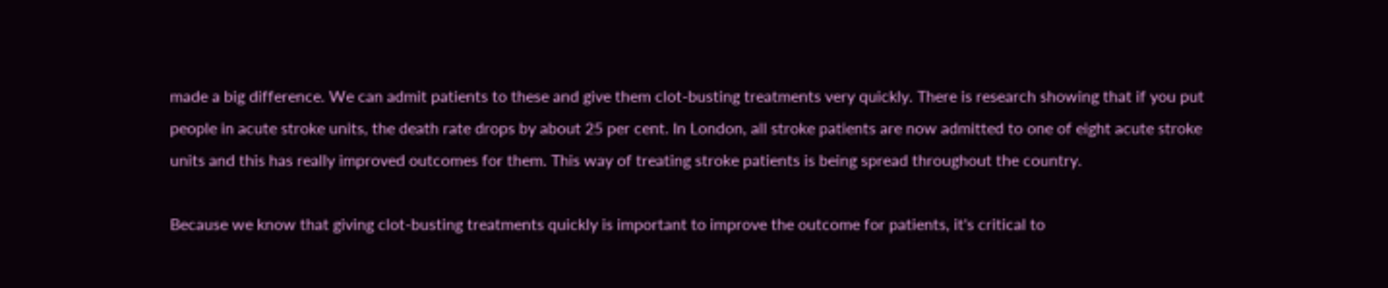made a big difference. We can admit patients to these and give them clot-busting treatments very quickly. There is research showing that if you put people in acute stroke units, the death rate drops by about 25 per cent. In London, all stroke patients are now admitted to one of eight acute stroke units and this has really improved outcomes for them. This way of treating stroke patients is being spread throughout the country.

Because we know that giving clot-busting treatments quickly is important to improve the outcome for patients, it's critical to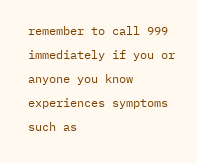remember to call 999 immediately if you or anyone you know experiences symptoms such as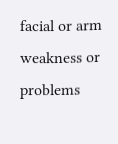facial or arm weakness or problems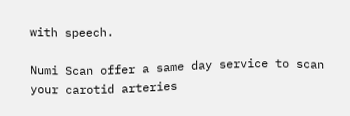with speech.

Numi Scan offer a same day service to scan your carotid arteries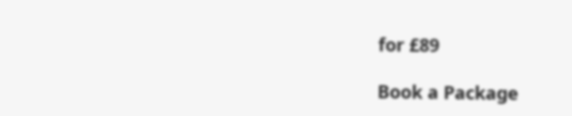for £89

Book a Package